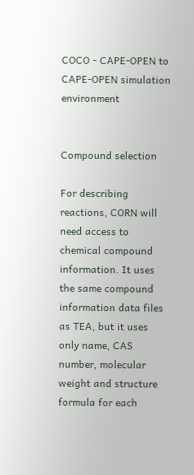COCO - CAPE-OPEN to CAPE-OPEN simulation environment


Compound selection

For describing reactions, CORN will need access to chemical compound information. It uses the same compound information data files as TEA, but it uses only name, CAS number, molecular weight and structure formula for each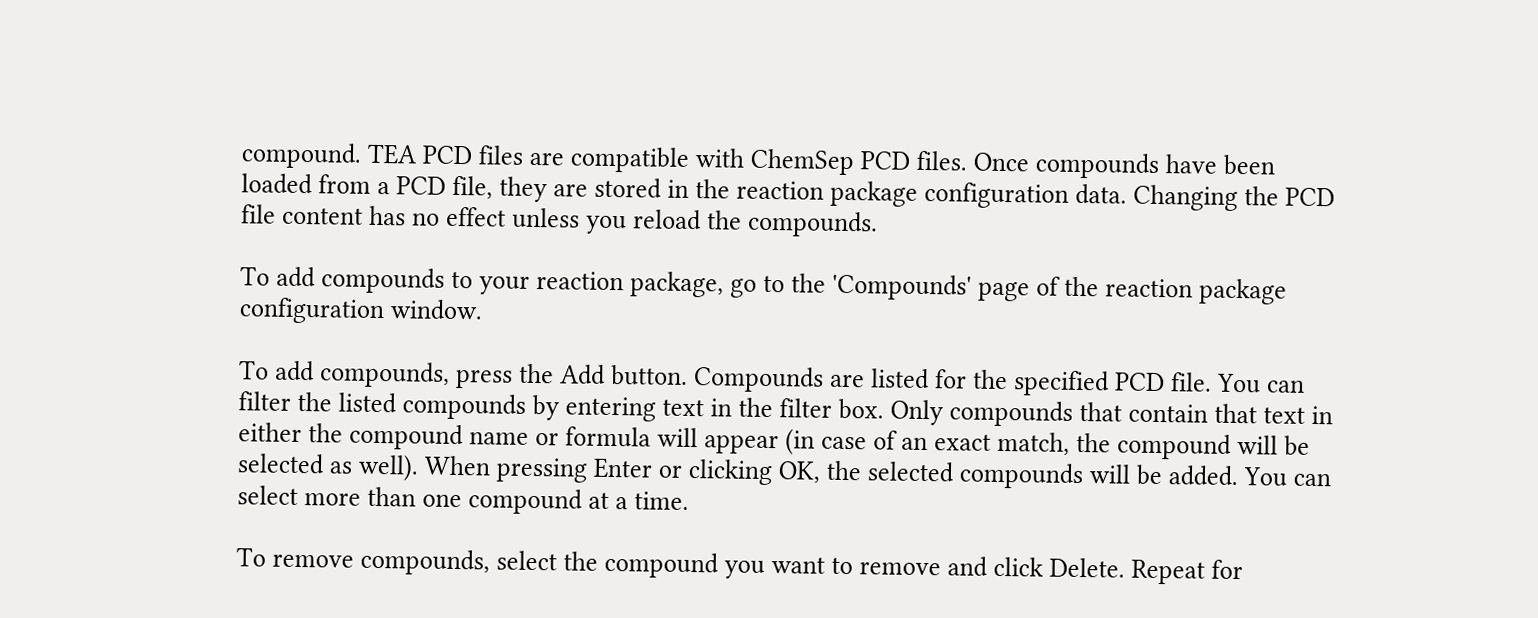compound. TEA PCD files are compatible with ChemSep PCD files. Once compounds have been loaded from a PCD file, they are stored in the reaction package configuration data. Changing the PCD file content has no effect unless you reload the compounds.

To add compounds to your reaction package, go to the 'Compounds' page of the reaction package configuration window.

To add compounds, press the Add button. Compounds are listed for the specified PCD file. You can filter the listed compounds by entering text in the filter box. Only compounds that contain that text in either the compound name or formula will appear (in case of an exact match, the compound will be selected as well). When pressing Enter or clicking OK, the selected compounds will be added. You can select more than one compound at a time.

To remove compounds, select the compound you want to remove and click Delete. Repeat for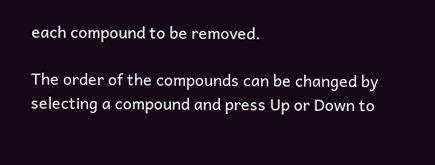each compound to be removed.

The order of the compounds can be changed by selecting a compound and press Up or Down to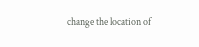change the location of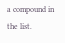a compound in the list.